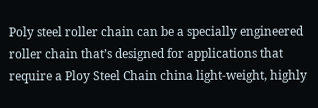Poly steel roller chain can be a specially engineered roller chain that’s designed for applications that require a Ploy Steel Chain china light-weight, highly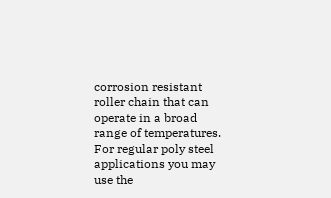corrosion resistant roller chain that can operate in a broad range of temperatures. For regular poly steel applications you may use the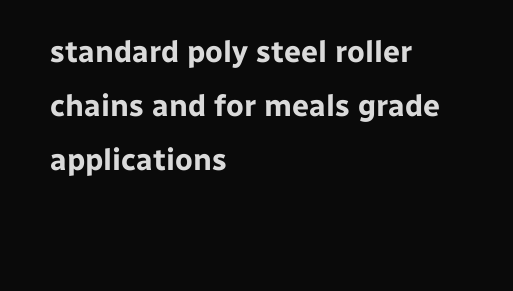standard poly steel roller chains and for meals grade applications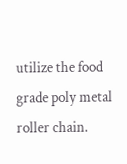utilize the food grade poly metal roller chain.